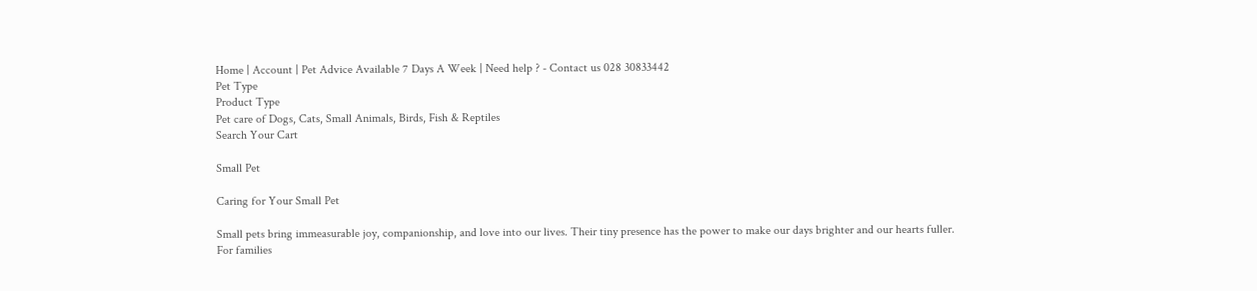Home | Account | Pet Advice Available 7 Days A Week | Need help ? - Contact us 028 30833442
Pet Type
Product Type
Pet care of Dogs, Cats, Small Animals, Birds, Fish & Reptiles
Search Your Cart

Small Pet

Caring for Your Small Pet

Small pets bring immeasurable joy, companionship, and love into our lives. Their tiny presence has the power to make our days brighter and our hearts fuller.
For families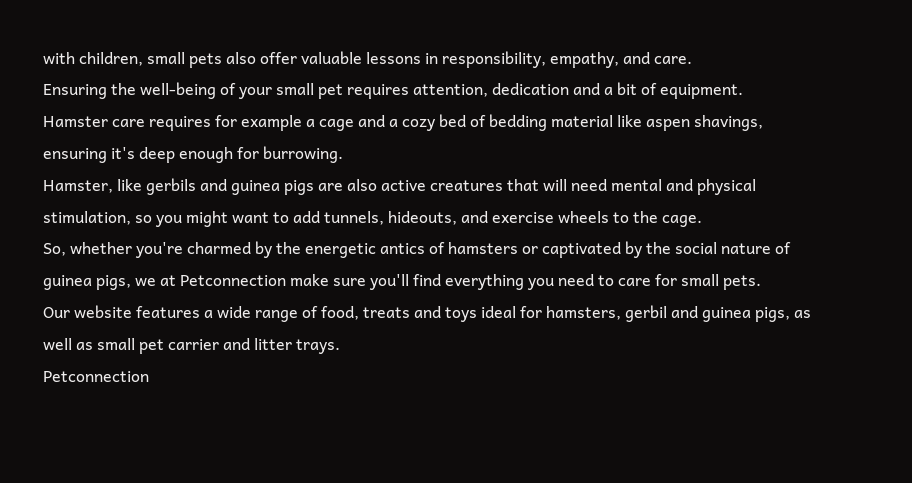with children, small pets also offer valuable lessons in responsibility, empathy, and care.
Ensuring the well-being of your small pet requires attention, dedication and a bit of equipment.
Hamster care requires for example a cage and a cozy bed of bedding material like aspen shavings, ensuring it's deep enough for burrowing.
Hamster, like gerbils and guinea pigs are also active creatures that will need mental and physical stimulation, so you might want to add tunnels, hideouts, and exercise wheels to the cage.
So, whether you're charmed by the energetic antics of hamsters or captivated by the social nature of guinea pigs, we at Petconnection make sure you'll find everything you need to care for small pets.
Our website features a wide range of food, treats and toys ideal for hamsters, gerbil and guinea pigs, as well as small pet carrier and litter trays.
Petconnection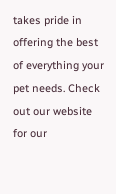takes pride in offering the best of everything your pet needs. Check out our website for our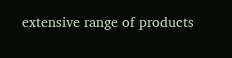extensive range of products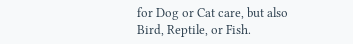for Dog or Cat care, but also Bird, Reptile, or Fish.